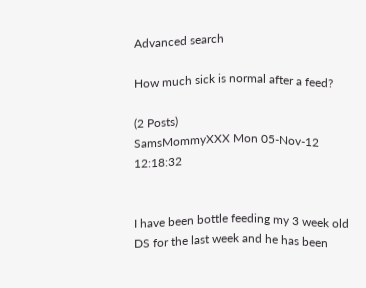Advanced search

How much sick is normal after a feed?

(2 Posts)
SamsMommyXXX Mon 05-Nov-12 12:18:32


I have been bottle feeding my 3 week old DS for the last week and he has been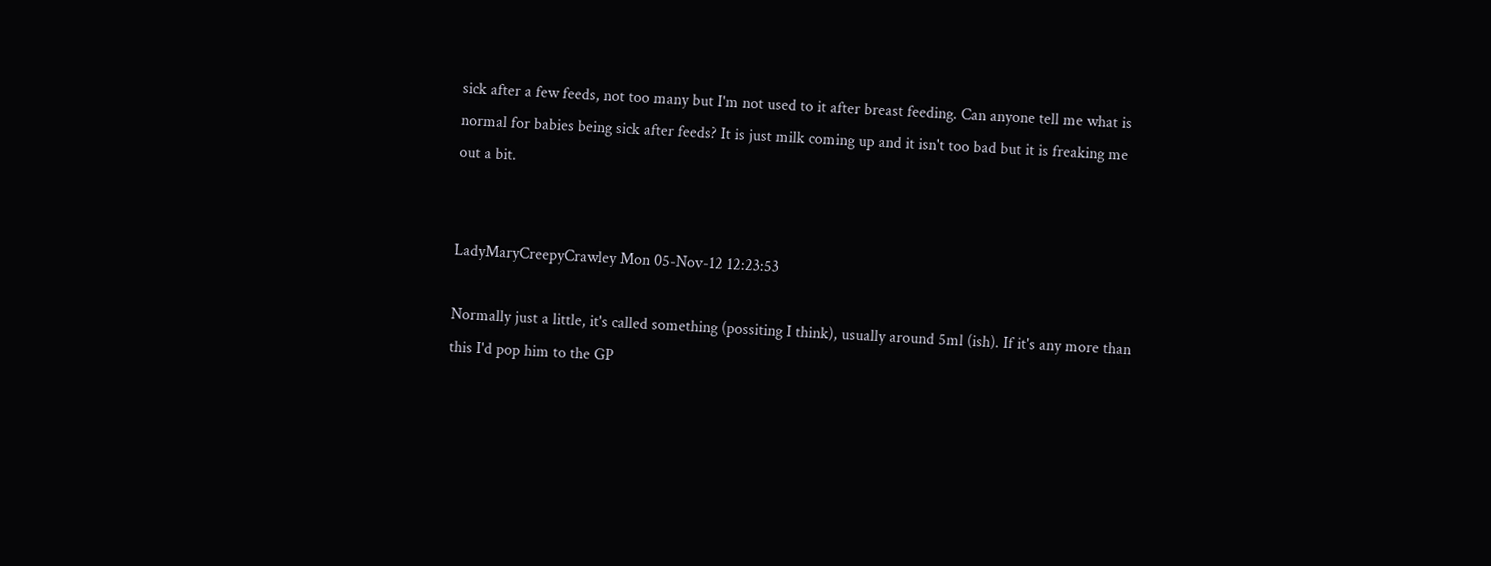sick after a few feeds, not too many but I'm not used to it after breast feeding. Can anyone tell me what is normal for babies being sick after feeds? It is just milk coming up and it isn't too bad but it is freaking me out a bit.


LadyMaryCreepyCrawley Mon 05-Nov-12 12:23:53

Normally just a little, it's called something (possiting I think), usually around 5ml (ish). If it's any more than this I'd pop him to the GP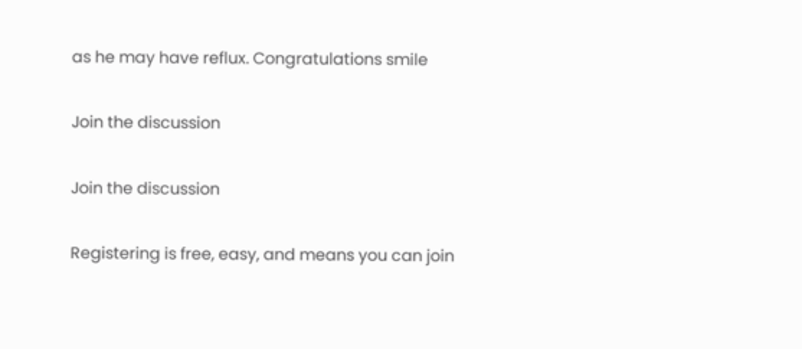as he may have reflux. Congratulations smile

Join the discussion

Join the discussion

Registering is free, easy, and means you can join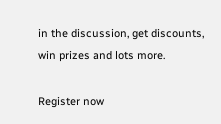in the discussion, get discounts, win prizes and lots more.

Register now